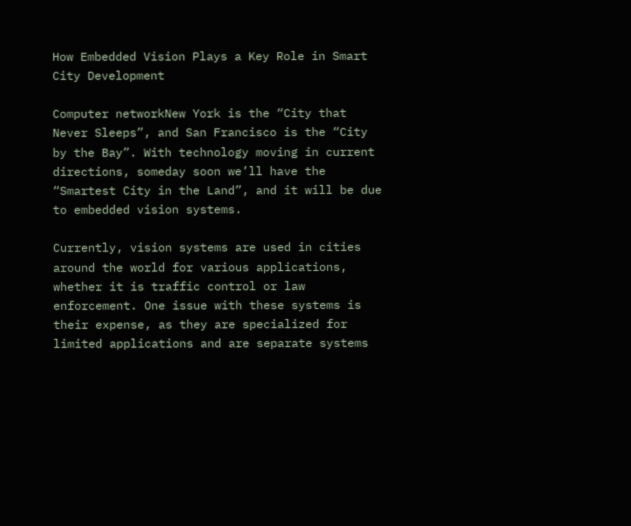How Embedded Vision Plays a Key Role in Smart City Development

Computer networkNew York is the “City that Never Sleeps”, and San Francisco is the “City by the Bay”. With technology moving in current directions, someday soon we’ll have the “Smartest City in the Land”, and it will be due to embedded vision systems.

Currently, vision systems are used in cities around the world for various applications, whether it is traffic control or law enforcement. One issue with these systems is their expense, as they are specialized for limited applications and are separate systems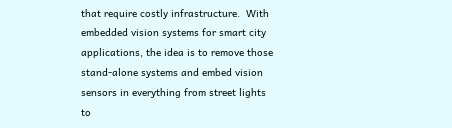that require costly infrastructure.  With embedded vision systems for smart city applications, the idea is to remove those stand-alone systems and embed vision sensors in everything from street lights to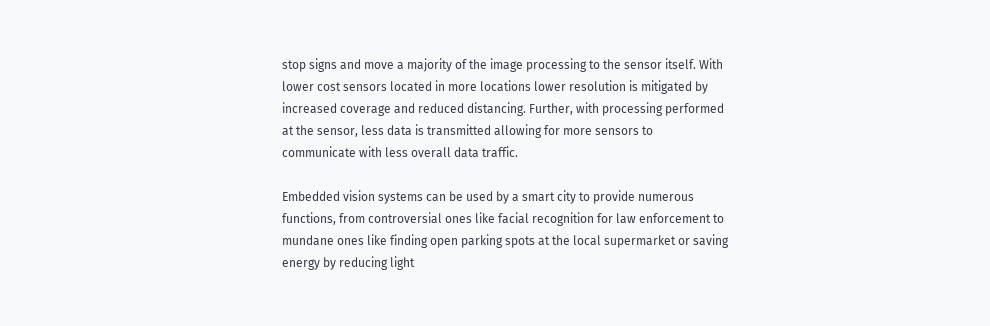stop signs and move a majority of the image processing to the sensor itself. With lower cost sensors located in more locations lower resolution is mitigated by increased coverage and reduced distancing. Further, with processing performed at the sensor, less data is transmitted allowing for more sensors to communicate with less overall data traffic.

Embedded vision systems can be used by a smart city to provide numerous functions, from controversial ones like facial recognition for law enforcement to mundane ones like finding open parking spots at the local supermarket or saving energy by reducing light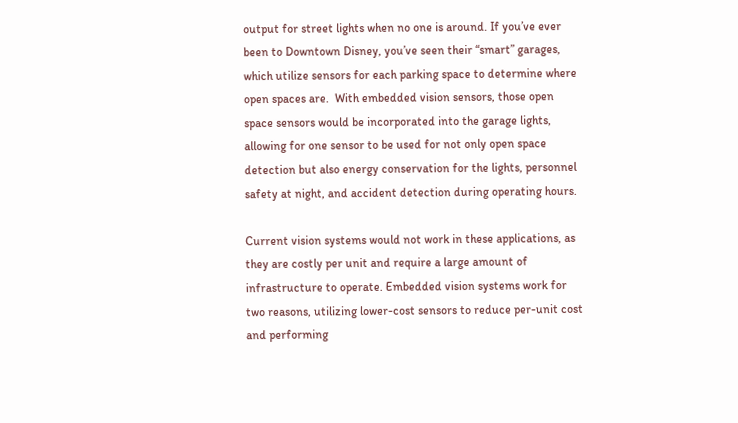output for street lights when no one is around. If you’ve ever been to Downtown Disney, you’ve seen their “smart” garages, which utilize sensors for each parking space to determine where open spaces are.  With embedded vision sensors, those open space sensors would be incorporated into the garage lights, allowing for one sensor to be used for not only open space detection but also energy conservation for the lights, personnel safety at night, and accident detection during operating hours.

Current vision systems would not work in these applications, as they are costly per unit and require a large amount of infrastructure to operate. Embedded vision systems work for two reasons, utilizing lower-cost sensors to reduce per-unit cost and performing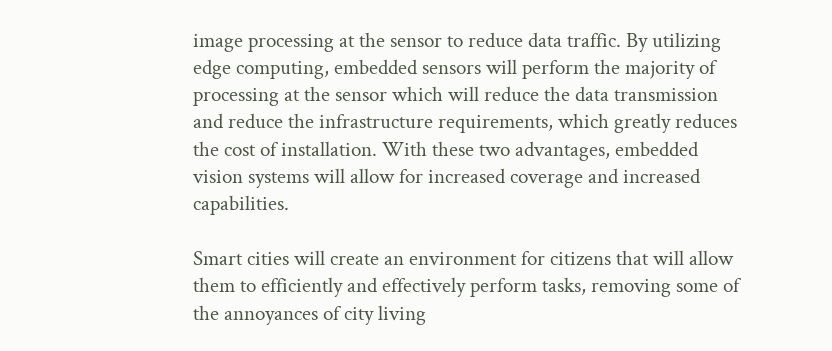image processing at the sensor to reduce data traffic. By utilizing edge computing, embedded sensors will perform the majority of processing at the sensor which will reduce the data transmission and reduce the infrastructure requirements, which greatly reduces the cost of installation. With these two advantages, embedded vision systems will allow for increased coverage and increased capabilities.

Smart cities will create an environment for citizens that will allow them to efficiently and effectively perform tasks, removing some of the annoyances of city living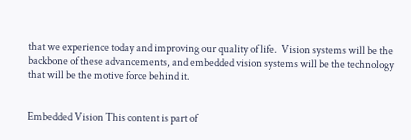that we experience today and improving our quality of life.  Vision systems will be the backbone of these advancements, and embedded vision systems will be the technology that will be the motive force behind it.


Embedded Vision This content is part of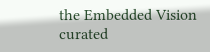the Embedded Vision curated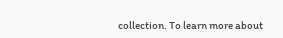collection. To learn more about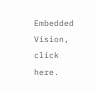Embedded Vision, click here.